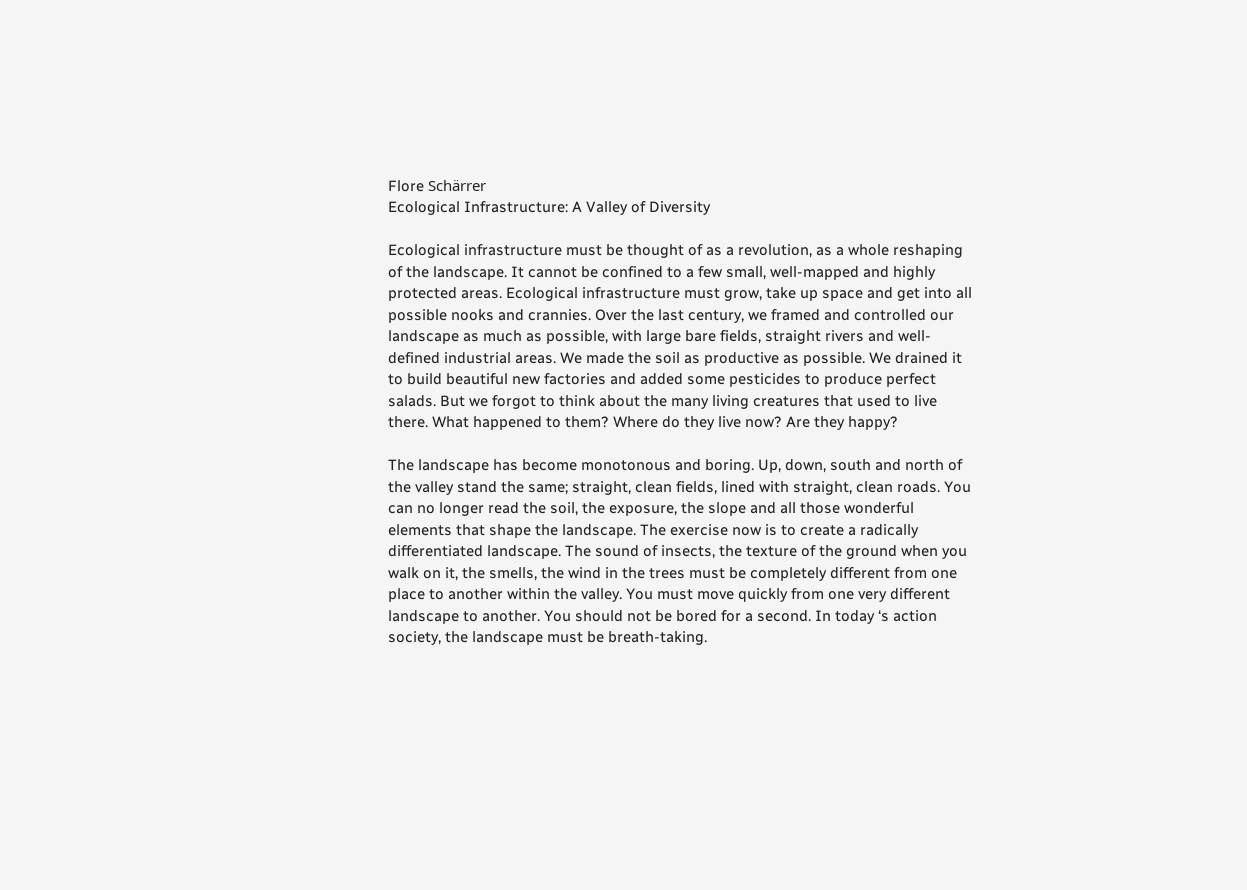Flore Schärrer
Ecological Infrastructure: A Valley of Diversity

Ecological infrastructure must be thought of as a revolution, as a whole reshaping of the landscape. It cannot be confined to a few small, well-mapped and highly protected areas. Ecological infrastructure must grow, take up space and get into all possible nooks and crannies. Over the last century, we framed and controlled our landscape as much as possible, with large bare fields, straight rivers and well-defined industrial areas. We made the soil as productive as possible. We drained it to build beautiful new factories and added some pesticides to produce perfect salads. But we forgot to think about the many living creatures that used to live there. What happened to them? Where do they live now? Are they happy?

The landscape has become monotonous and boring. Up, down, south and north of the valley stand the same; straight, clean fields, lined with straight, clean roads. You can no longer read the soil, the exposure, the slope and all those wonderful elements that shape the landscape. The exercise now is to create a radically differentiated landscape. The sound of insects, the texture of the ground when you walk on it, the smells, the wind in the trees must be completely different from one place to another within the valley. You must move quickly from one very different landscape to another. You should not be bored for a second. In today ‘s action society, the landscape must be breath-taking.